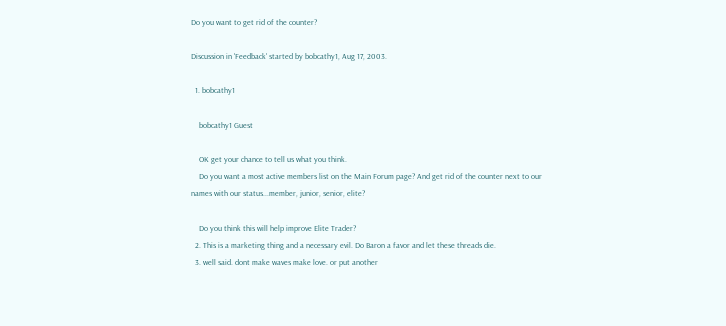Do you want to get rid of the counter?

Discussion in 'Feedback' started by bobcathy1, Aug 17, 2003.

  1. bobcathy1

    bobcathy1 Guest

    OK get your chance to tell us what you think.
    Do you want a most active members list on the Main Forum page? And get rid of the counter next to our names with our status...member, junior, senior, elite?

    Do you think this will help improve Elite Trader?
  2. This is a marketing thing and a necessary evil. Do Baron a favor and let these threads die.
  3. well said. dont make waves make love. or put another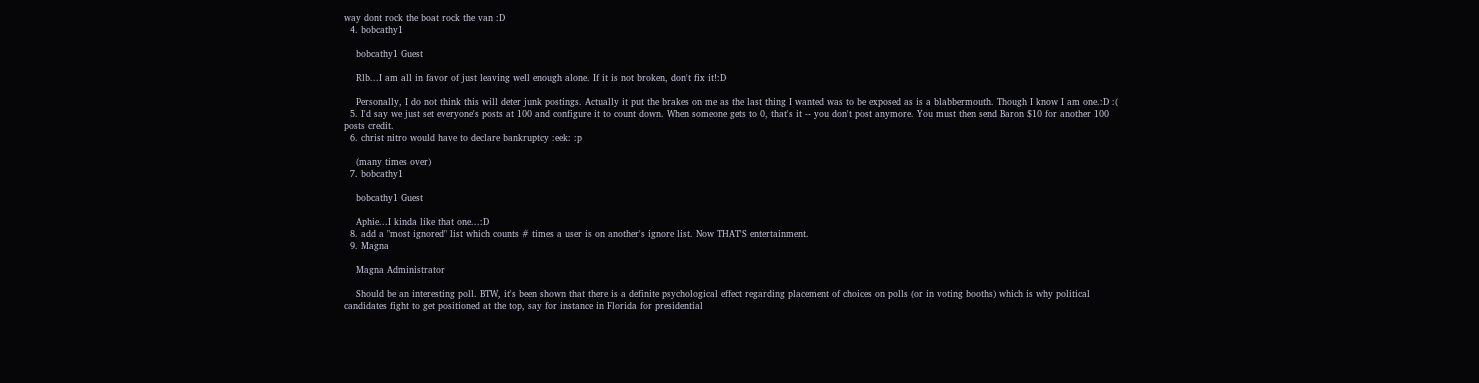way dont rock the boat rock the van :D
  4. bobcathy1

    bobcathy1 Guest

    Rlb...I am all in favor of just leaving well enough alone. If it is not broken, don't fix it!:D

    Personally, I do not think this will deter junk postings. Actually it put the brakes on me as the last thing I wanted was to be exposed as is a blabbermouth. Though I know I am one.:D :(
  5. I'd say we just set everyone's posts at 100 and configure it to count down. When someone gets to 0, that's it -- you don't post anymore. You must then send Baron $10 for another 100 posts credit.
  6. christ nitro would have to declare bankruptcy :eek: :p

    (many times over)
  7. bobcathy1

    bobcathy1 Guest

    Aphie...I kinda like that one...:D
  8. add a "most ignored" list which counts # times a user is on another's ignore list. Now THAT'S entertainment.
  9. Magna

    Magna Administrator

    Should be an interesting poll. BTW, it's been shown that there is a definite psychological effect regarding placement of choices on polls (or in voting booths) which is why political candidates fight to get positioned at the top, say for instance in Florida for presidential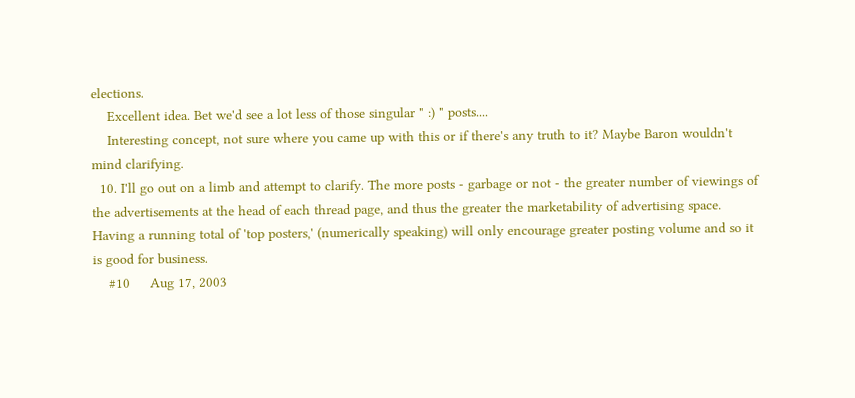elections.
    Excellent idea. Bet we'd see a lot less of those singular " :) " posts....
    Interesting concept, not sure where you came up with this or if there's any truth to it? Maybe Baron wouldn't mind clarifying.
  10. I'll go out on a limb and attempt to clarify. The more posts - garbage or not - the greater number of viewings of the advertisements at the head of each thread page, and thus the greater the marketability of advertising space. Having a running total of 'top posters,' (numerically speaking) will only encourage greater posting volume and so it is good for business.
    #10     Aug 17, 2003